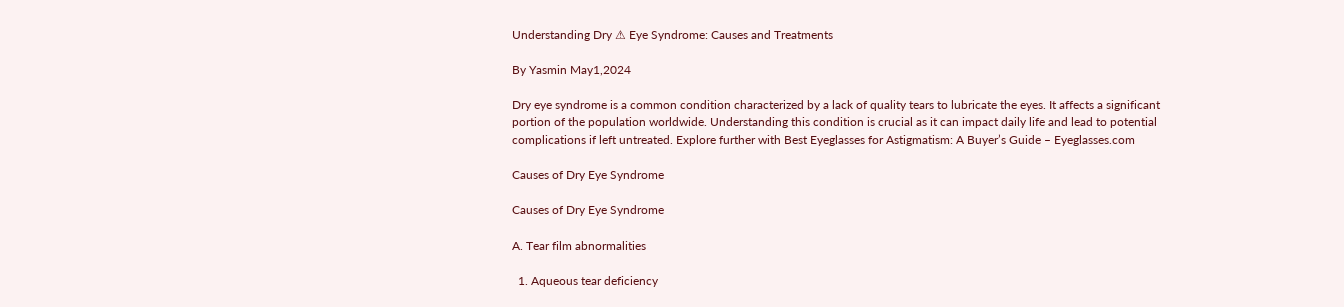Understanding Dry ⚠ Eye Syndrome: Causes and Treatments

By Yasmin May1,2024

Dry eye syndrome is a common condition characterized by a lack of quality tears to lubricate the eyes. It affects a significant portion of the population worldwide. Understanding this condition is crucial as it can impact daily life and lead to potential complications if left untreated. Explore further with Best Eyeglasses for Astigmatism: A Buyer’s Guide – Eyeglasses.com

Causes of Dry Eye Syndrome

Causes of Dry Eye Syndrome

A. Tear film abnormalities

  1. Aqueous tear deficiency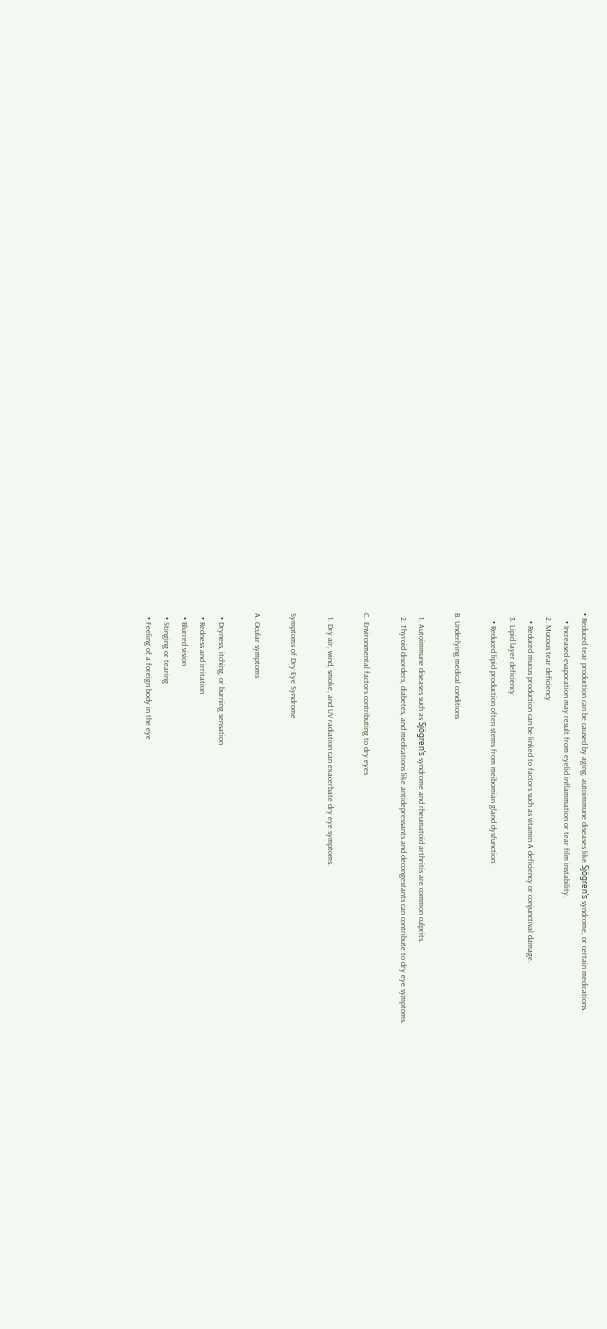• Reduced tear production can be caused by aging, autoimmune diseases like Sjögren’s syndrome, or certain medications.
    • Increased evaporation may result from eyelid inflammation or tear film instability.
  2. Mucous tear deficiency
    • Reduced mucus production can be linked to factors such as vitamin A deficiency or conjunctival damage.
  3. Lipid layer deficiency
    • Reduced lipid production often stems from meibomian gland dysfunction.

B. Underlying medical conditions

  1. Autoimmune diseases such as Sjögren’s syndrome and rheumatoid arthritis are common culprits.
  2. Thyroid disorders, diabetes, and medications like antidepressants and decongestants can contribute to dry eye symptoms.

C. Environmental factors contributing to dry eyes

  1. Dry air, wind, smoke, and UV radiation can exacerbate dry eye symptoms.

Symptoms of Dry Eye Syndrome

A. Ocular symptoms

  • Dryness, itching, or burning sensation
  • Redness and irritation
  • Blurred vision
  • Stinging or tearing
  • Feeling of a foreign body in the eye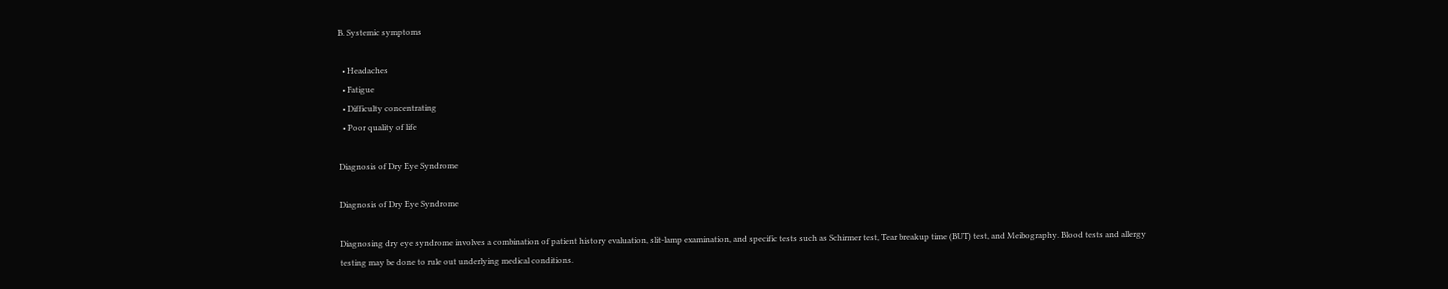B. Systemic symptoms

  • Headaches
  • Fatigue
  • Difficulty concentrating
  • Poor quality of life

Diagnosis of Dry Eye Syndrome

Diagnosis of Dry Eye Syndrome

Diagnosing dry eye syndrome involves a combination of patient history evaluation, slit-lamp examination, and specific tests such as Schirmer test, Tear breakup time (BUT) test, and Meibography. Blood tests and allergy testing may be done to rule out underlying medical conditions.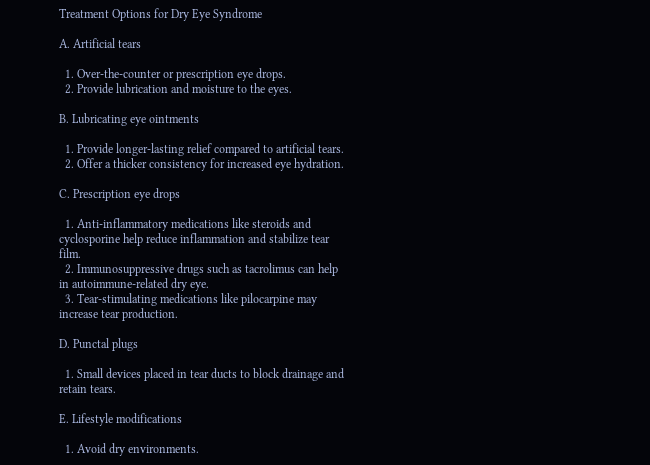Treatment Options for Dry Eye Syndrome

A. Artificial tears

  1. Over-the-counter or prescription eye drops.
  2. Provide lubrication and moisture to the eyes.

B. Lubricating eye ointments

  1. Provide longer-lasting relief compared to artificial tears.
  2. Offer a thicker consistency for increased eye hydration.

C. Prescription eye drops

  1. Anti-inflammatory medications like steroids and cyclosporine help reduce inflammation and stabilize tear film.
  2. Immunosuppressive drugs such as tacrolimus can help in autoimmune-related dry eye.
  3. Tear-stimulating medications like pilocarpine may increase tear production.

D. Punctal plugs

  1. Small devices placed in tear ducts to block drainage and retain tears.

E. Lifestyle modifications

  1. Avoid dry environments.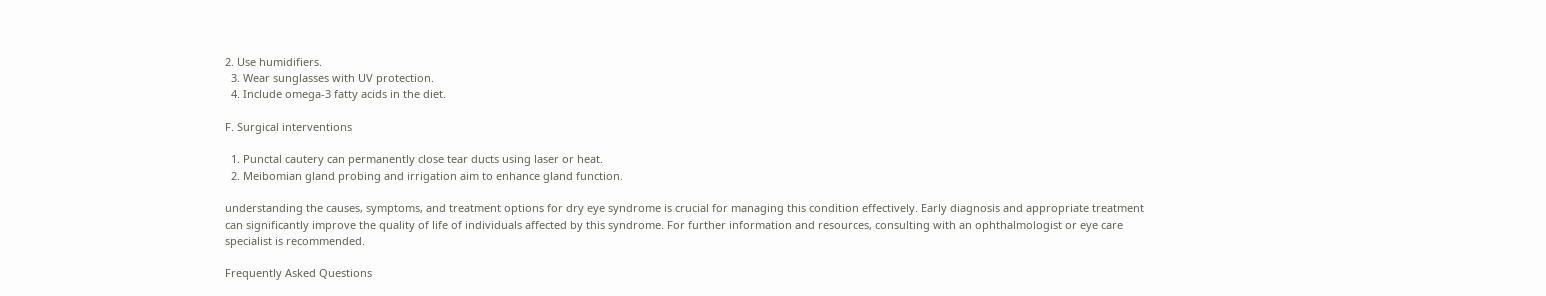2. Use humidifiers.
  3. Wear sunglasses with UV protection.
  4. Include omega-3 fatty acids in the diet.

F. Surgical interventions

  1. Punctal cautery can permanently close tear ducts using laser or heat.
  2. Meibomian gland probing and irrigation aim to enhance gland function.

understanding the causes, symptoms, and treatment options for dry eye syndrome is crucial for managing this condition effectively. Early diagnosis and appropriate treatment can significantly improve the quality of life of individuals affected by this syndrome. For further information and resources, consulting with an ophthalmologist or eye care specialist is recommended.

Frequently Asked Questions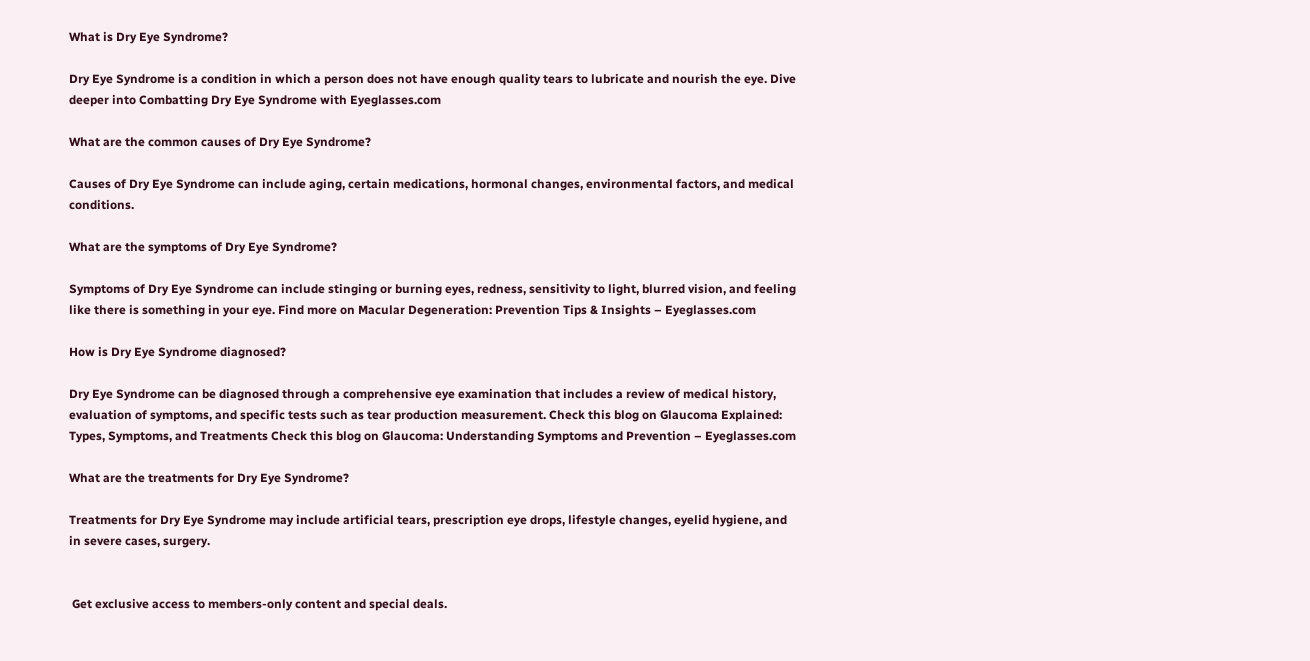What is Dry Eye Syndrome?

Dry Eye Syndrome is a condition in which a person does not have enough quality tears to lubricate and nourish the eye. Dive deeper into Combatting Dry Eye Syndrome with Eyeglasses.com

What are the common causes of Dry Eye Syndrome?

Causes of Dry Eye Syndrome can include aging, certain medications, hormonal changes, environmental factors, and medical conditions.

What are the symptoms of Dry Eye Syndrome?

Symptoms of Dry Eye Syndrome can include stinging or burning eyes, redness, sensitivity to light, blurred vision, and feeling like there is something in your eye. Find more on Macular Degeneration: Prevention Tips & Insights – Eyeglasses.com

How is Dry Eye Syndrome diagnosed?

Dry Eye Syndrome can be diagnosed through a comprehensive eye examination that includes a review of medical history, evaluation of symptoms, and specific tests such as tear production measurement. Check this blog on Glaucoma Explained: Types, Symptoms, and Treatments Check this blog on Glaucoma: Understanding Symptoms and Prevention – Eyeglasses.com

What are the treatments for Dry Eye Syndrome?

Treatments for Dry Eye Syndrome may include artificial tears, prescription eye drops, lifestyle changes, eyelid hygiene, and in severe cases, surgery.


 Get exclusive access to members-only content and special deals.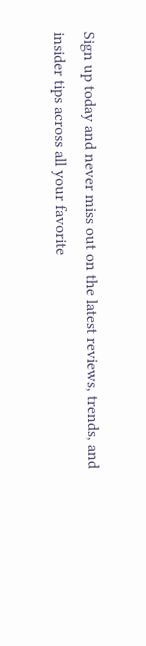Sign up today and never miss out on the latest reviews, trends, and insider tips across all your favorite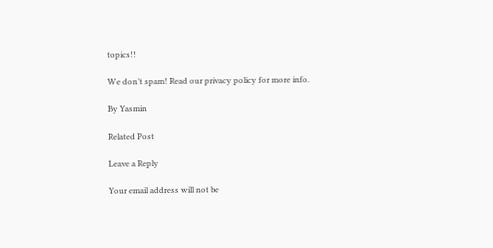topics!!

We don’t spam! Read our privacy policy for more info.

By Yasmin

Related Post

Leave a Reply

Your email address will not be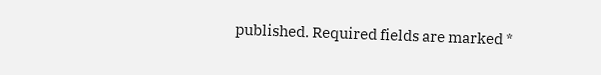published. Required fields are marked *